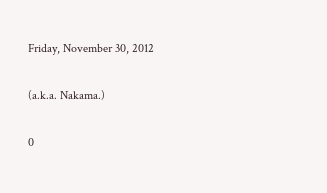Friday, November 30, 2012

(a.k.a. Nakama.)

0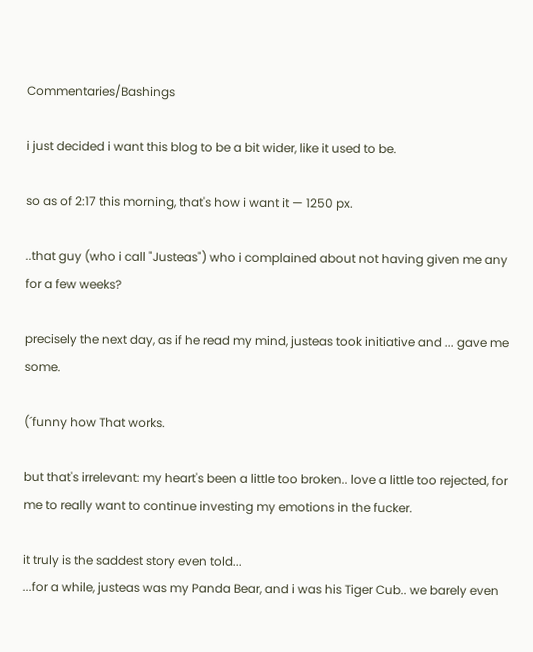Commentaries/Bashings

i just decided i want this blog to be a bit wider, like it used to be.

so as of 2:17 this morning, that's how i want it — 1250 px.

..that guy (who i call "Justeas") who i complained about not having given me any for a few weeks?

precisely the next day, as if he read my mind, justeas took initiative and ... gave me some.

(´funny how That works.

but that's irrelevant: my heart's been a little too broken.. love a little too rejected, for me to really want to continue investing my emotions in the fucker.

it truly is the saddest story even told...
...for a while, justeas was my Panda Bear, and i was his Tiger Cub.. we barely even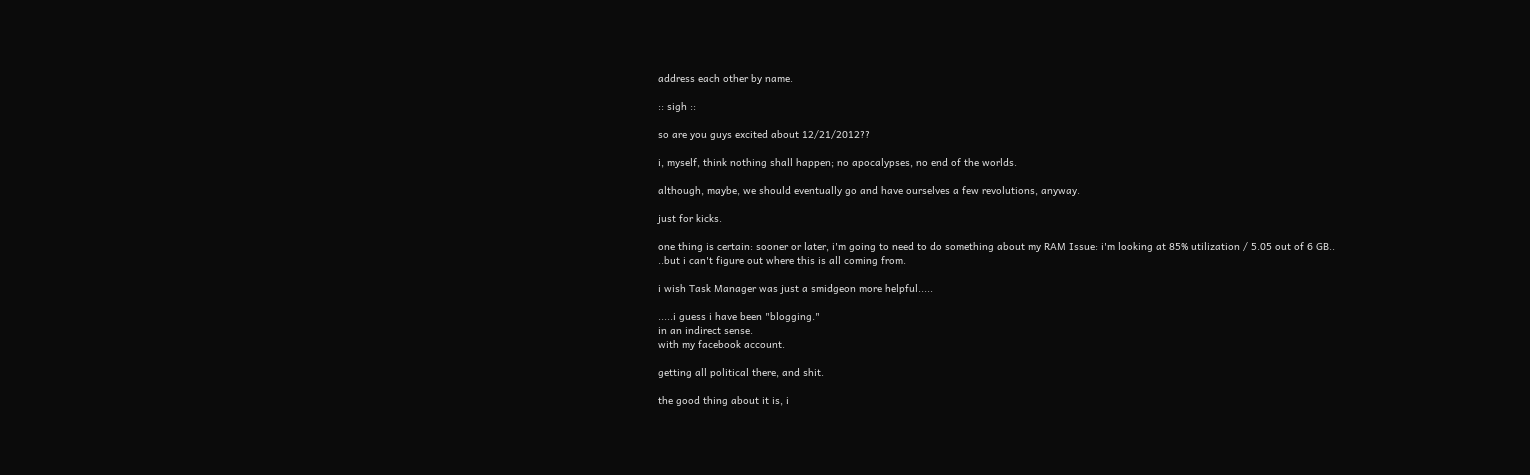address each other by name.

:: sigh ::

so are you guys excited about 12/21/2012??

i, myself, think nothing shall happen; no apocalypses, no end of the worlds.

although, maybe, we should eventually go and have ourselves a few revolutions, anyway.

just for kicks.

one thing is certain: sooner or later, i'm going to need to do something about my RAM Issue: i'm looking at 85% utilization / 5.05 out of 6 GB..
..but i can't figure out where this is all coming from.

i wish Task Manager was just a smidgeon more helpful.....

.....i guess i have been "blogging."
in an indirect sense.
with my facebook account.

getting all political there, and shit.

the good thing about it is, i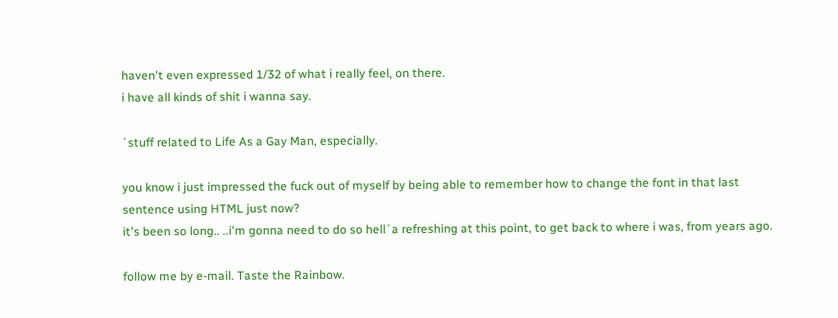haven't even expressed 1/32 of what i really feel, on there.
i have all kinds of shit i wanna say.

´stuff related to Life As a Gay Man, especially.

you know i just impressed the fuck out of myself by being able to remember how to change the font in that last sentence using HTML just now?
it's been so long.. ..i'm gonna need to do so hell´a refreshing at this point, to get back to where i was, from years ago.

follow me by e-mail. Taste the Rainbow.